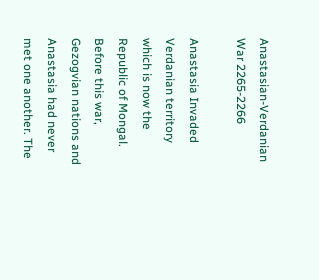Anastasian-Verdanian War 2265-2266

Anastasia Invaded Verdanian territory which is now the Republic of Mongal. Before this war, Gezogvian nations and Anastasia had never met one another. The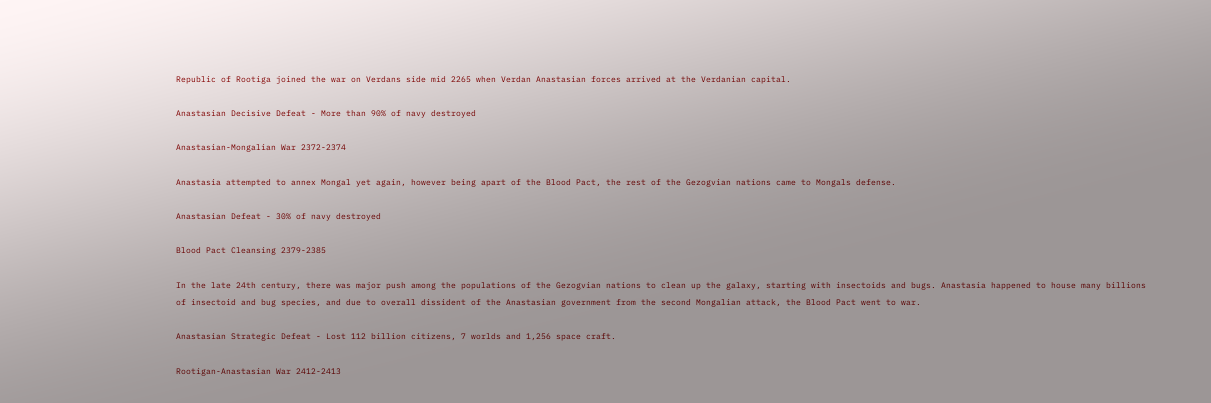Republic of Rootiga joined the war on Verdans side mid 2265 when Verdan Anastasian forces arrived at the Verdanian capital.

Anastasian Decisive Defeat - More than 90% of navy destroyed

Anastasian-Mongalian War 2372-2374

Anastasia attempted to annex Mongal yet again, however being apart of the Blood Pact, the rest of the Gezogvian nations came to Mongals defense.

Anastasian Defeat - 30% of navy destroyed

Blood Pact Cleansing 2379-2385

In the late 24th century, there was major push among the populations of the Gezogvian nations to clean up the galaxy, starting with insectoids and bugs. Anastasia happened to house many billions of insectoid and bug species, and due to overall dissident of the Anastasian government from the second Mongalian attack, the Blood Pact went to war.

Anastasian Strategic Defeat - Lost 112 billion citizens, 7 worlds and 1,256 space craft.

Rootigan-Anastasian War 2412-2413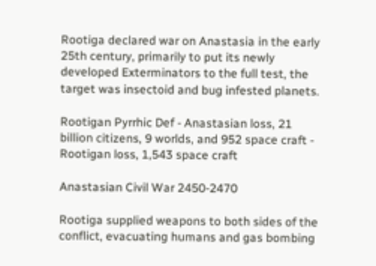Rootiga declared war on Anastasia in the early 25th century, primarily to put its newly developed Exterminators to the full test, the target was insectoid and bug infested planets.

Rootigan Pyrrhic Def - Anastasian loss, 21 billion citizens, 9 worlds, and 952 space craft - Rootigan loss, 1,543 space craft

Anastasian Civil War 2450-2470

Rootiga supplied weapons to both sides of the conflict, evacuating humans and gas bombing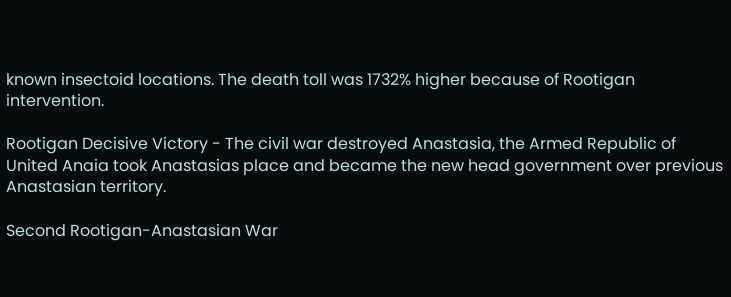known insectoid locations. The death toll was 1732% higher because of Rootigan intervention.

Rootigan Decisive Victory - The civil war destroyed Anastasia, the Armed Republic of United Anaia took Anastasias place and became the new head government over previous Anastasian territory.

Second Rootigan-Anastasian War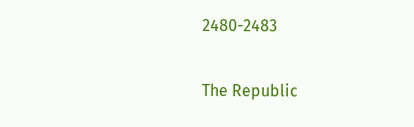2480-2483

The Republic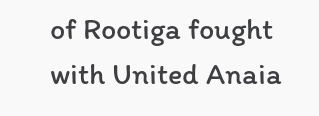of Rootiga fought with United Anaia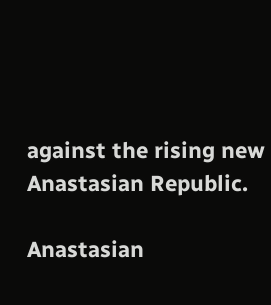against the rising new Anastasian Republic.

Anastasian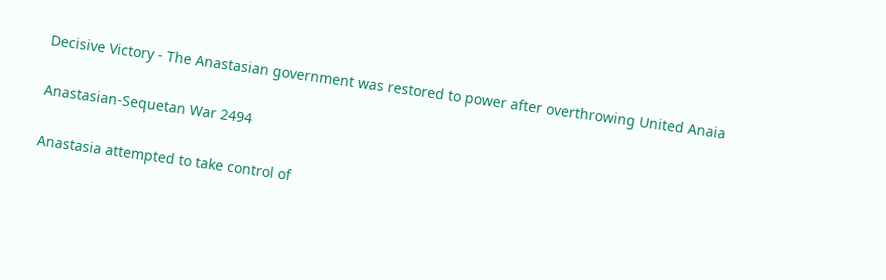Decisive Victory - The Anastasian government was restored to power after overthrowing United Anaia

Anastasian-Sequetan War 2494

Anastasia attempted to take control of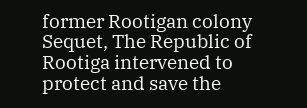former Rootigan colony Sequet, The Republic of Rootiga intervened to protect and save the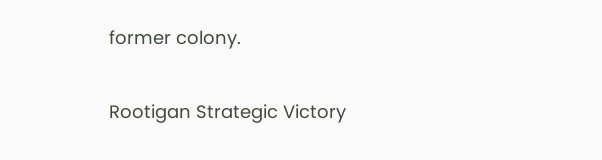former colony.

Rootigan Strategic Victory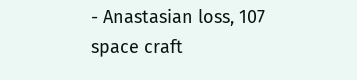- Anastasian loss, 107 space craft